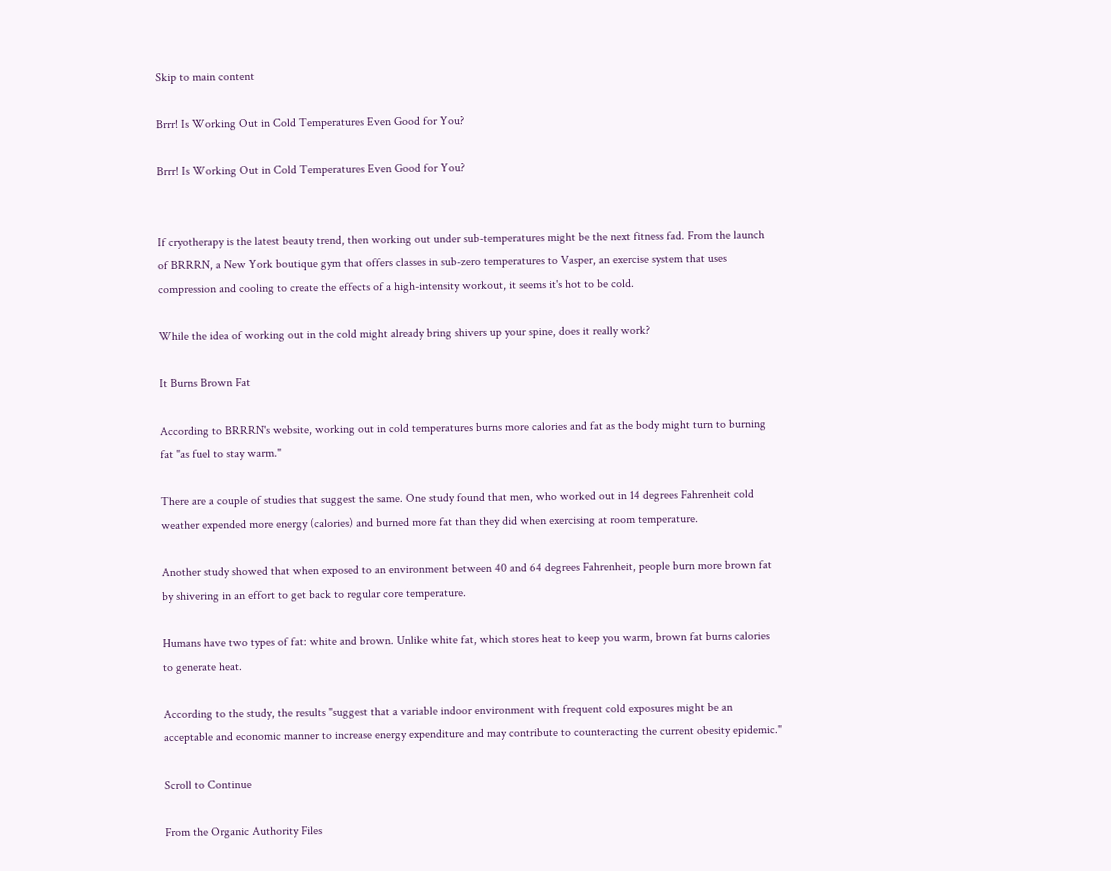Skip to main content

Brrr! Is Working Out in Cold Temperatures Even Good for You?

Brrr! Is Working Out in Cold Temperatures Even Good for You?


If cryotherapy is the latest beauty trend, then working out under sub-temperatures might be the next fitness fad. From the launch of BRRRN, a New York boutique gym that offers classes in sub-zero temperatures to Vasper, an exercise system that uses compression and cooling to create the effects of a high-intensity workout, it seems it's hot to be cold.

While the idea of working out in the cold might already bring shivers up your spine, does it really work?

It Burns Brown Fat

According to BRRRN's website, working out in cold temperatures burns more calories and fat as the body might turn to burning fat "as fuel to stay warm."

There are a couple of studies that suggest the same. One study found that men, who worked out in 14 degrees Fahrenheit cold weather expended more energy (calories) and burned more fat than they did when exercising at room temperature.

Another study showed that when exposed to an environment between 40 and 64 degrees Fahrenheit, people burn more brown fat by shivering in an effort to get back to regular core temperature.

Humans have two types of fat: white and brown. Unlike white fat, which stores heat to keep you warm, brown fat burns calories to generate heat.

According to the study, the results "suggest that a variable indoor environment with frequent cold exposures might be an acceptable and economic manner to increase energy expenditure and may contribute to counteracting the current obesity epidemic."

Scroll to Continue

From the Organic Authority Files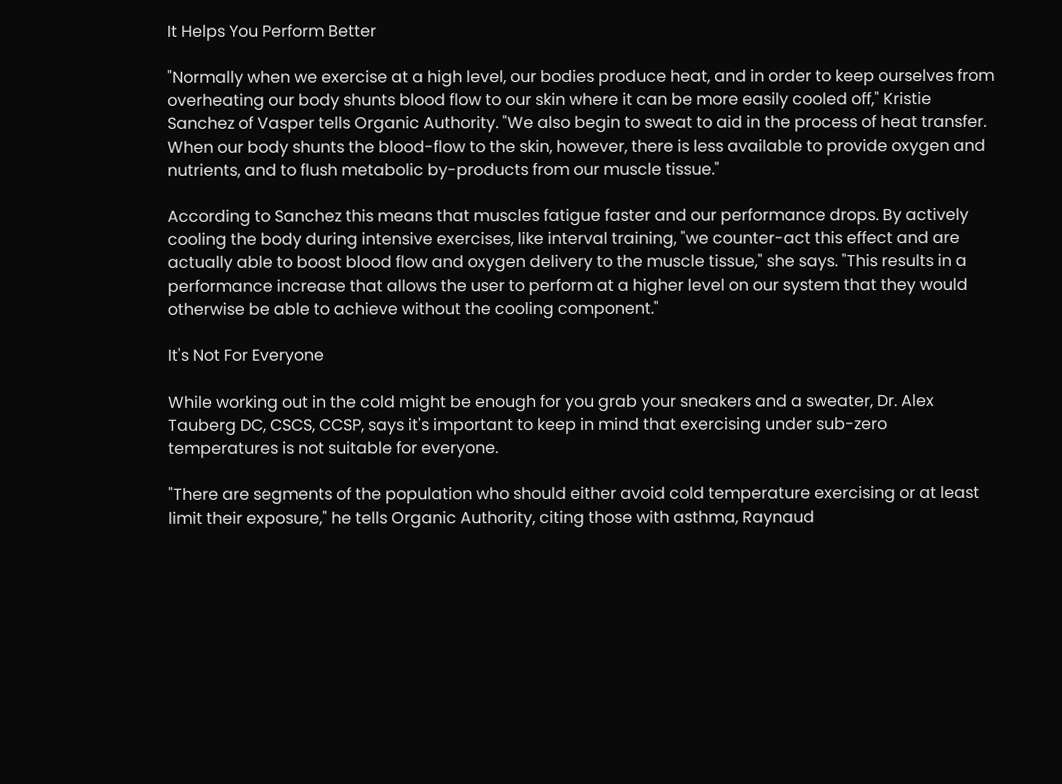It Helps You Perform Better

"Normally when we exercise at a high level, our bodies produce heat, and in order to keep ourselves from overheating our body shunts blood flow to our skin where it can be more easily cooled off," Kristie Sanchez of Vasper tells Organic Authority. "We also begin to sweat to aid in the process of heat transfer. When our body shunts the blood-flow to the skin, however, there is less available to provide oxygen and nutrients, and to flush metabolic by-products from our muscle tissue."

According to Sanchez this means that muscles fatigue faster and our performance drops. By actively cooling the body during intensive exercises, like interval training, "we counter-act this effect and are actually able to boost blood flow and oxygen delivery to the muscle tissue," she says. "This results in a performance increase that allows the user to perform at a higher level on our system that they would otherwise be able to achieve without the cooling component."

It's Not For Everyone

While working out in the cold might be enough for you grab your sneakers and a sweater, Dr. Alex Tauberg DC, CSCS, CCSP, says it's important to keep in mind that exercising under sub-zero temperatures is not suitable for everyone.

"There are segments of the population who should either avoid cold temperature exercising or at least limit their exposure," he tells Organic Authority, citing those with asthma, Raynaud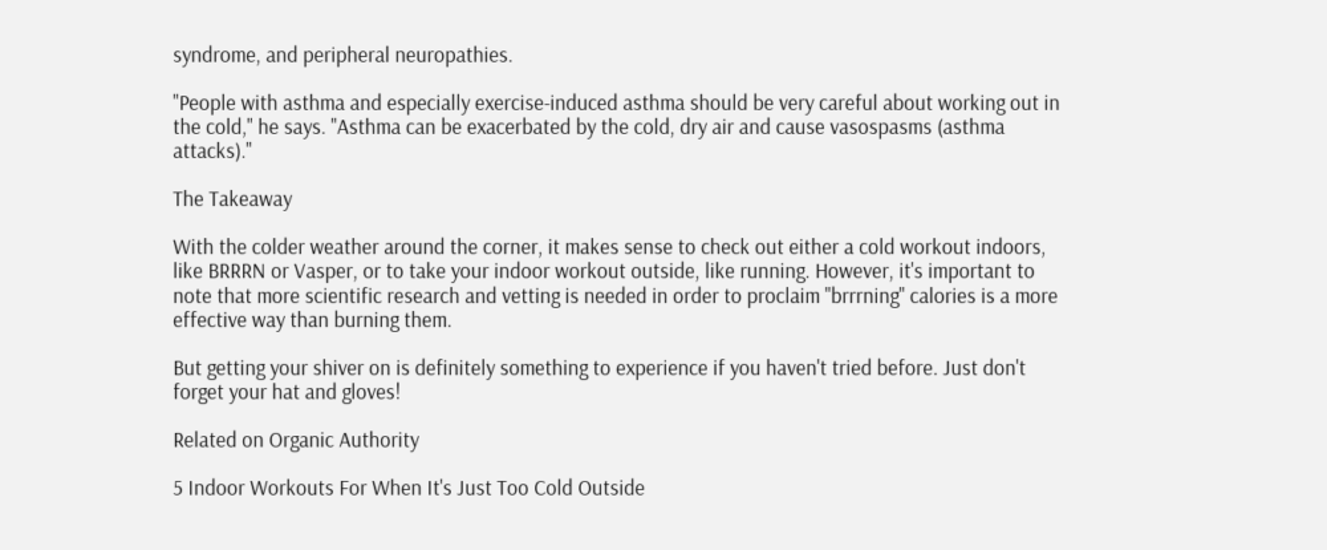syndrome, and peripheral neuropathies.

"People with asthma and especially exercise-induced asthma should be very careful about working out in the cold," he says. "Asthma can be exacerbated by the cold, dry air and cause vasospasms (asthma attacks)."

The Takeaway

With the colder weather around the corner, it makes sense to check out either a cold workout indoors, like BRRRN or Vasper, or to take your indoor workout outside, like running. However, it's important to note that more scientific research and vetting is needed in order to proclaim "brrrning" calories is a more effective way than burning them.

But getting your shiver on is definitely something to experience if you haven't tried before. Just don't forget your hat and gloves!

Related on Organic Authority

5 Indoor Workouts For When It's Just Too Cold Outside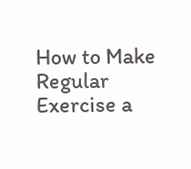How to Make Regular Exercise a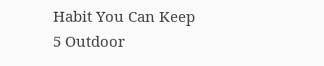Habit You Can Keep
5 Outdoor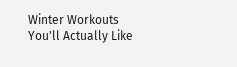Winter Workouts You'll Actually Like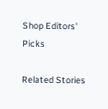Shop Editors' Picks

Related Stories